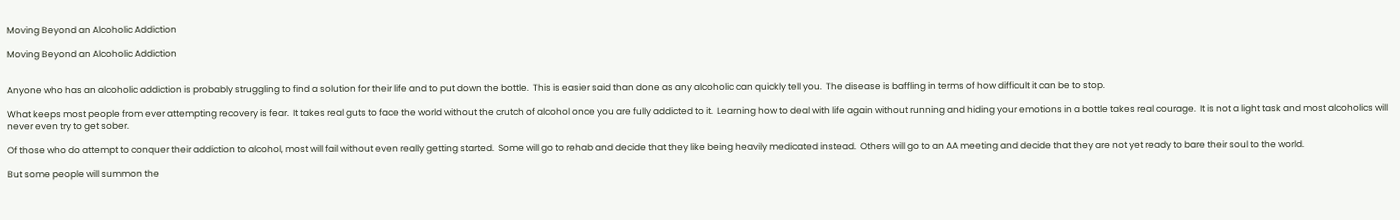Moving Beyond an Alcoholic Addiction

Moving Beyond an Alcoholic Addiction


Anyone who has an alcoholic addiction is probably struggling to find a solution for their life and to put down the bottle.  This is easier said than done as any alcoholic can quickly tell you.  The disease is baffling in terms of how difficult it can be to stop.

What keeps most people from ever attempting recovery is fear.  It takes real guts to face the world without the crutch of alcohol once you are fully addicted to it.  Learning how to deal with life again without running and hiding your emotions in a bottle takes real courage.  It is not a light task and most alcoholics will never even try to get sober.

Of those who do attempt to conquer their addiction to alcohol, most will fail without even really getting started.  Some will go to rehab and decide that they like being heavily medicated instead.  Others will go to an AA meeting and decide that they are not yet ready to bare their soul to the world.

But some people will summon the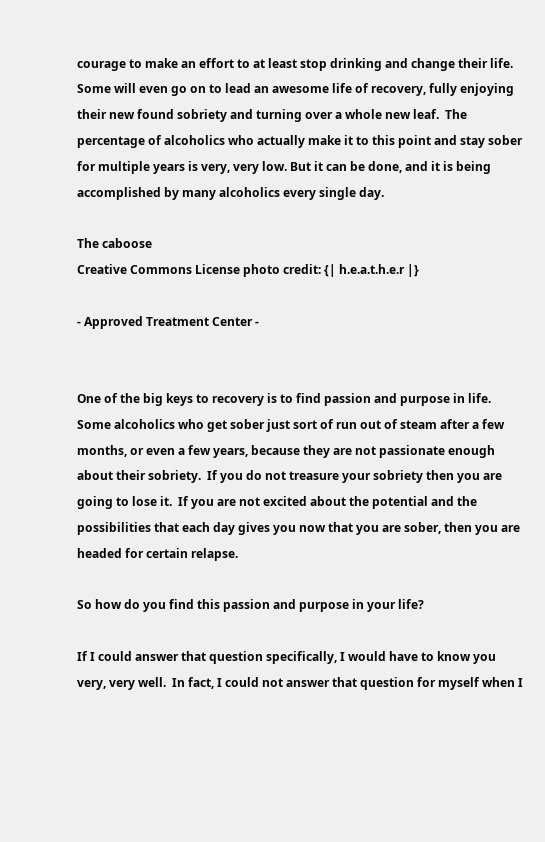courage to make an effort to at least stop drinking and change their life.  Some will even go on to lead an awesome life of recovery, fully enjoying their new found sobriety and turning over a whole new leaf.  The percentage of alcoholics who actually make it to this point and stay sober for multiple years is very, very low. But it can be done, and it is being accomplished by many alcoholics every single day.

The caboose
Creative Commons License photo credit: {| h.e.a.t.h.e.r |}

- Approved Treatment Center -


One of the big keys to recovery is to find passion and purpose in life. Some alcoholics who get sober just sort of run out of steam after a few months, or even a few years, because they are not passionate enough about their sobriety.  If you do not treasure your sobriety then you are going to lose it.  If you are not excited about the potential and the possibilities that each day gives you now that you are sober, then you are headed for certain relapse.

So how do you find this passion and purpose in your life?

If I could answer that question specifically, I would have to know you very, very well.  In fact, I could not answer that question for myself when I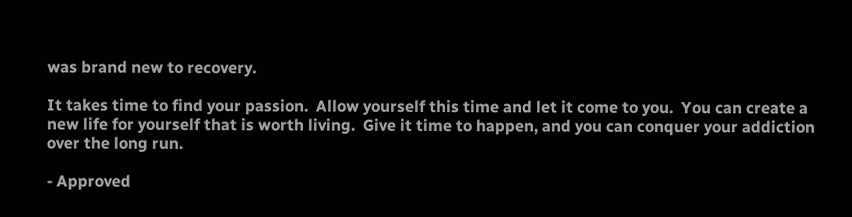was brand new to recovery.

It takes time to find your passion.  Allow yourself this time and let it come to you.  You can create a new life for yourself that is worth living.  Give it time to happen, and you can conquer your addiction over the long run.

- Approved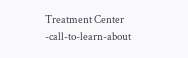Treatment Center -call-to-learn-about